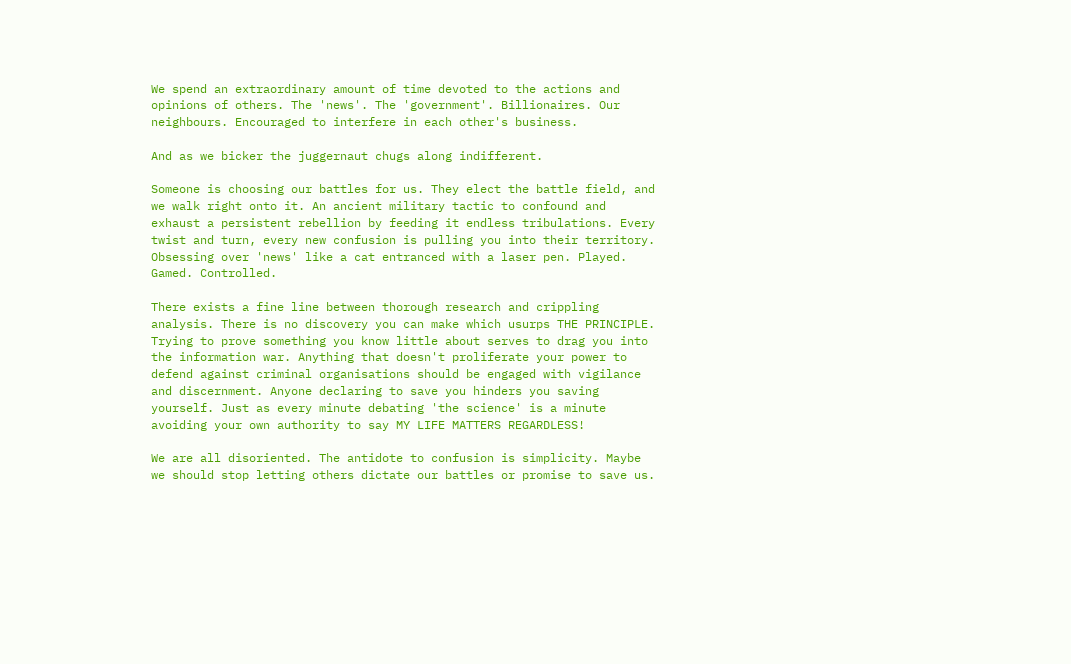We spend an extraordinary amount of time devoted to the actions and opinions of others. The 'news'. The 'government'. Billionaires. Our neighbours. Encouraged to interfere in each other's business.

And as we bicker the juggernaut chugs along indifferent.

Someone is choosing our battles for us. They elect the battle field, and we walk right onto it. An ancient military tactic to confound and exhaust a persistent rebellion by feeding it endless tribulations. Every twist and turn, every new confusion is pulling you into their territory. Obsessing over 'news' like a cat entranced with a laser pen. Played. Gamed. Controlled.

There exists a fine line between thorough research and crippling analysis. There is no discovery you can make which usurps THE PRINCIPLE. Trying to prove something you know little about serves to drag you into the information war. Anything that doesn't proliferate your power to defend against criminal organisations should be engaged with vigilance and discernment. Anyone declaring to save you hinders you saving yourself. Just as every minute debating 'the science' is a minute avoiding your own authority to say MY LIFE MATTERS REGARDLESS!

We are all disoriented. The antidote to confusion is simplicity. Maybe we should stop letting others dictate our battles or promise to save us.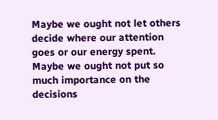Maybe we ought not let others decide where our attention goes or our energy spent. Maybe we ought not put so much importance on the decisions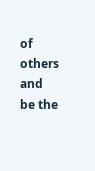of others and be the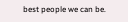best people we can be.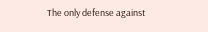The only defense against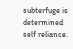subterfuge is determined self reliance.